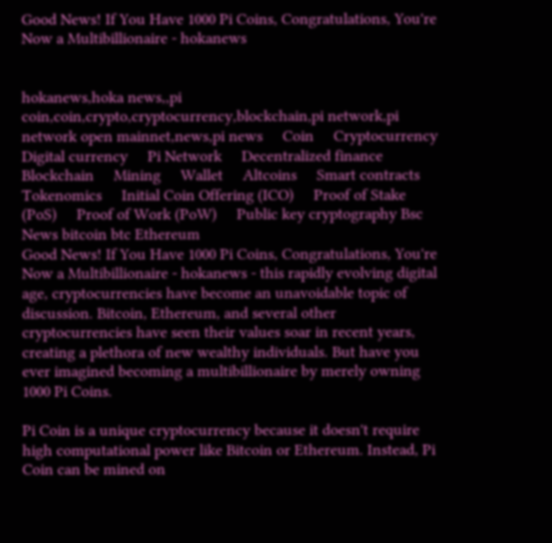Good News! If You Have 1000 Pi Coins, Congratulations, You're Now a Multibillionaire - hokanews


hokanews,hoka news,,pi coin,coin,crypto,cryptocurrency,blockchain,pi network,pi network open mainnet,news,pi news     Coin     Cryptocurrency     Digital currency     Pi Network     Decentralized finance     Blockchain     Mining     Wallet     Altcoins     Smart contracts     Tokenomics     Initial Coin Offering (ICO)     Proof of Stake (PoS)     Proof of Work (PoW)     Public key cryptography Bsc News bitcoin btc Ethereum
Good News! If You Have 1000 Pi Coins, Congratulations, You're Now a Multibillionaire - hokanews - this rapidly evolving digital age, cryptocurrencies have become an unavoidable topic of discussion. Bitcoin, Ethereum, and several other cryptocurrencies have seen their values soar in recent years, creating a plethora of new wealthy individuals. But have you ever imagined becoming a multibillionaire by merely owning 1000 Pi Coins.

Pi Coin is a unique cryptocurrency because it doesn't require high computational power like Bitcoin or Ethereum. Instead, Pi Coin can be mined on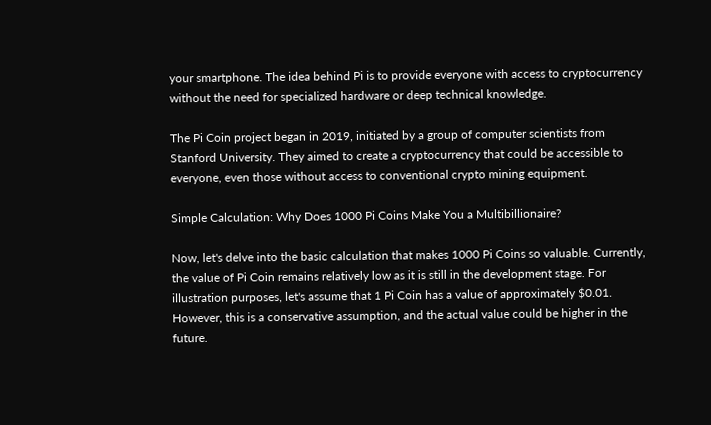your smartphone. The idea behind Pi is to provide everyone with access to cryptocurrency without the need for specialized hardware or deep technical knowledge.

The Pi Coin project began in 2019, initiated by a group of computer scientists from Stanford University. They aimed to create a cryptocurrency that could be accessible to everyone, even those without access to conventional crypto mining equipment.

Simple Calculation: Why Does 1000 Pi Coins Make You a Multibillionaire?

Now, let's delve into the basic calculation that makes 1000 Pi Coins so valuable. Currently, the value of Pi Coin remains relatively low as it is still in the development stage. For illustration purposes, let's assume that 1 Pi Coin has a value of approximately $0.01. However, this is a conservative assumption, and the actual value could be higher in the future.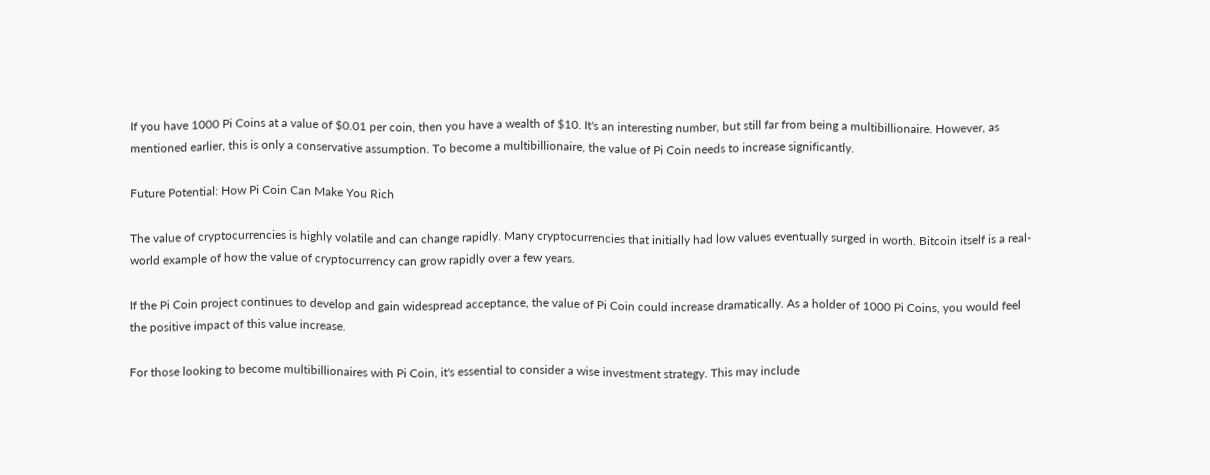If you have 1000 Pi Coins at a value of $0.01 per coin, then you have a wealth of $10. It's an interesting number, but still far from being a multibillionaire. However, as mentioned earlier, this is only a conservative assumption. To become a multibillionaire, the value of Pi Coin needs to increase significantly.

Future Potential: How Pi Coin Can Make You Rich

The value of cryptocurrencies is highly volatile and can change rapidly. Many cryptocurrencies that initially had low values eventually surged in worth. Bitcoin itself is a real-world example of how the value of cryptocurrency can grow rapidly over a few years.

If the Pi Coin project continues to develop and gain widespread acceptance, the value of Pi Coin could increase dramatically. As a holder of 1000 Pi Coins, you would feel the positive impact of this value increase.

For those looking to become multibillionaires with Pi Coin, it's essential to consider a wise investment strategy. This may include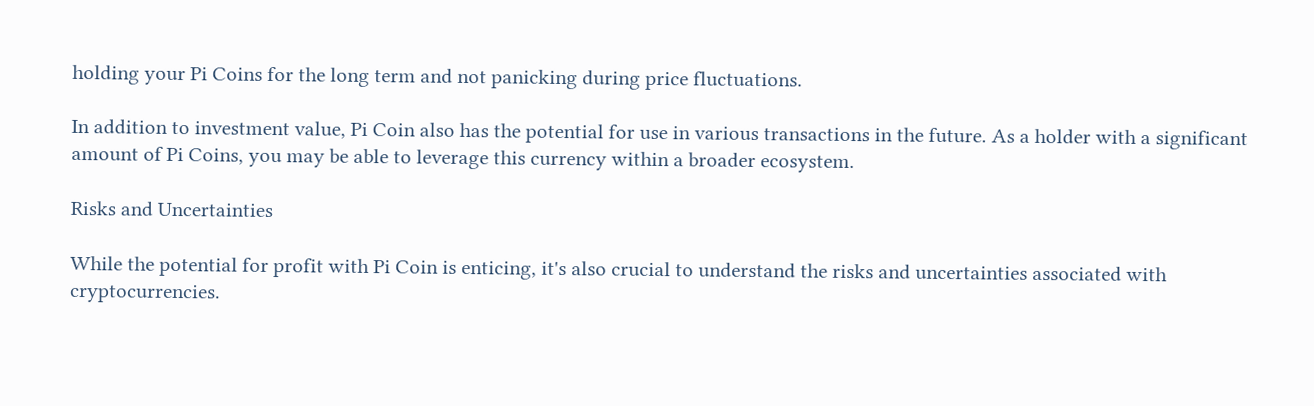holding your Pi Coins for the long term and not panicking during price fluctuations.

In addition to investment value, Pi Coin also has the potential for use in various transactions in the future. As a holder with a significant amount of Pi Coins, you may be able to leverage this currency within a broader ecosystem.

Risks and Uncertainties

While the potential for profit with Pi Coin is enticing, it's also crucial to understand the risks and uncertainties associated with cryptocurrencies.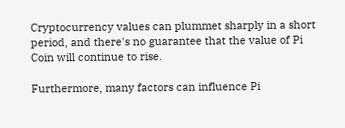Cryptocurrency values can plummet sharply in a short period, and there's no guarantee that the value of Pi Coin will continue to rise.

Furthermore, many factors can influence Pi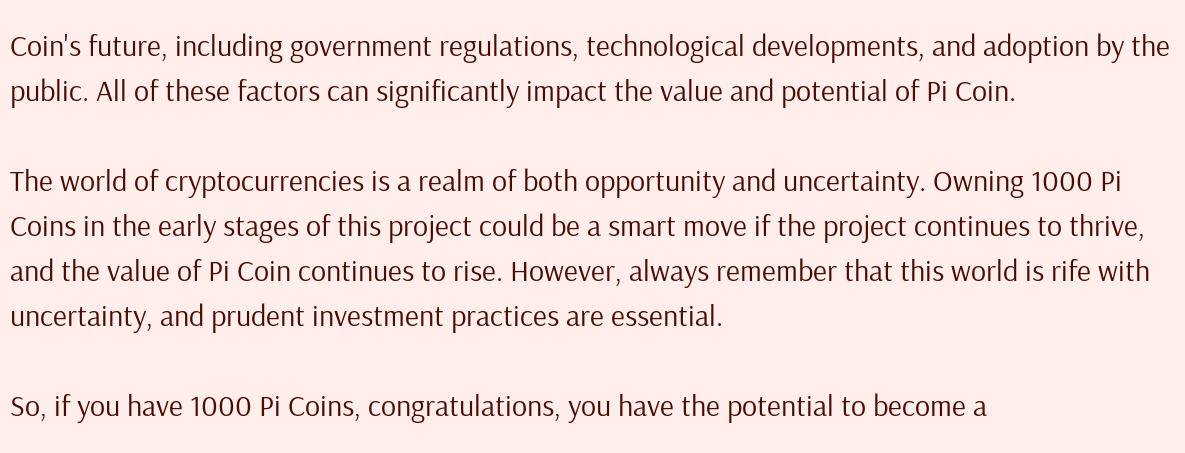Coin's future, including government regulations, technological developments, and adoption by the public. All of these factors can significantly impact the value and potential of Pi Coin.

The world of cryptocurrencies is a realm of both opportunity and uncertainty. Owning 1000 Pi Coins in the early stages of this project could be a smart move if the project continues to thrive, and the value of Pi Coin continues to rise. However, always remember that this world is rife with uncertainty, and prudent investment practices are essential.

So, if you have 1000 Pi Coins, congratulations, you have the potential to become a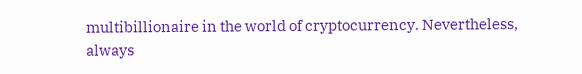multibillionaire in the world of cryptocurrency. Nevertheless, always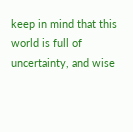keep in mind that this world is full of uncertainty, and wise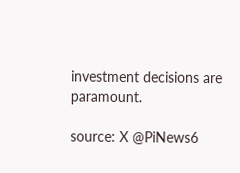investment decisions are paramount.

source: X @PiNews6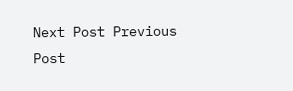Next Post Previous Post